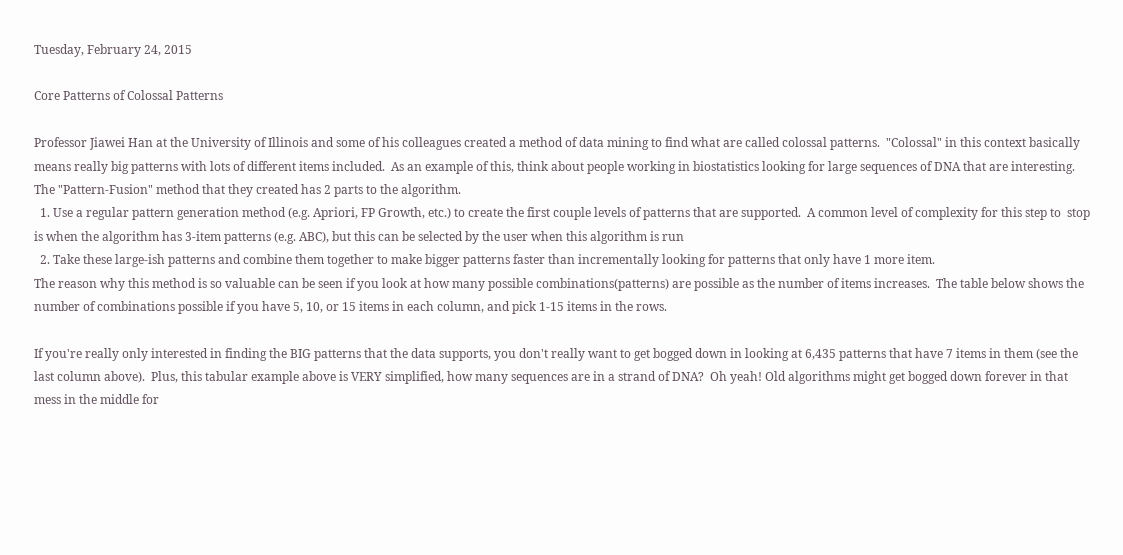Tuesday, February 24, 2015

Core Patterns of Colossal Patterns

Professor Jiawei Han at the University of Illinois and some of his colleagues created a method of data mining to find what are called colossal patterns.  "Colossal" in this context basically means really big patterns with lots of different items included.  As an example of this, think about people working in biostatistics looking for large sequences of DNA that are interesting.  The "Pattern-Fusion" method that they created has 2 parts to the algorithm.
  1. Use a regular pattern generation method (e.g. Apriori, FP Growth, etc.) to create the first couple levels of patterns that are supported.  A common level of complexity for this step to  stop is when the algorithm has 3-item patterns (e.g. ABC), but this can be selected by the user when this algorithm is run
  2. Take these large-ish patterns and combine them together to make bigger patterns faster than incrementally looking for patterns that only have 1 more item.
The reason why this method is so valuable can be seen if you look at how many possible combinations(patterns) are possible as the number of items increases.  The table below shows the number of combinations possible if you have 5, 10, or 15 items in each column, and pick 1-15 items in the rows.

If you're really only interested in finding the BIG patterns that the data supports, you don't really want to get bogged down in looking at 6,435 patterns that have 7 items in them (see the last column above).  Plus, this tabular example above is VERY simplified, how many sequences are in a strand of DNA?  Oh yeah! Old algorithms might get bogged down forever in that mess in the middle for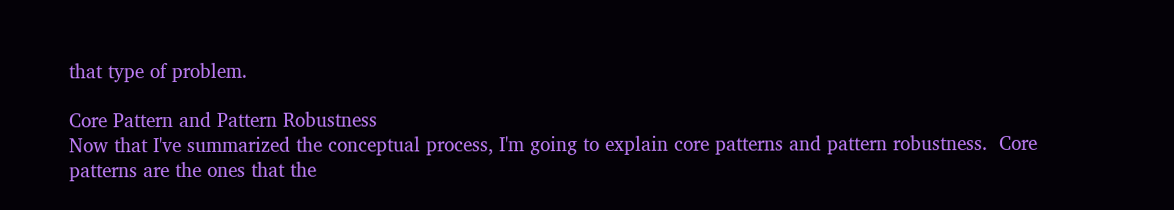that type of problem.

Core Pattern and Pattern Robustness
Now that I've summarized the conceptual process, I'm going to explain core patterns and pattern robustness.  Core patterns are the ones that the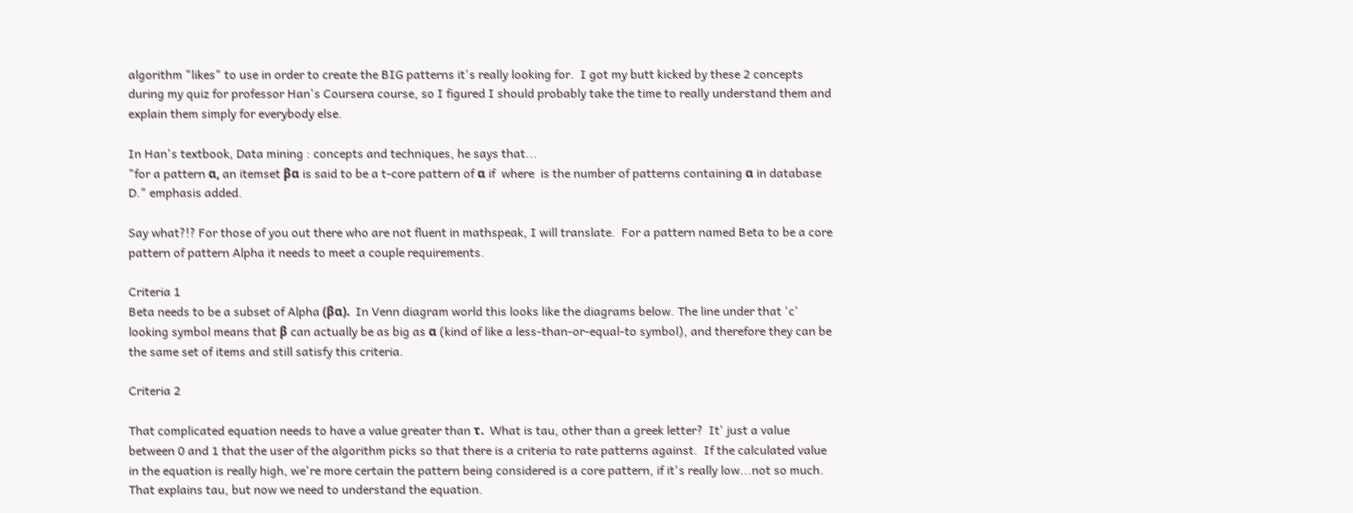algorithm "likes" to use in order to create the BIG patterns it's really looking for.  I got my butt kicked by these 2 concepts during my quiz for professor Han's Coursera course, so I figured I should probably take the time to really understand them and explain them simply for everybody else.

In Han's textbook, Data mining : concepts and techniques, he says that...
"for a pattern α, an itemset βα is said to be a t-core pattern of α if  where  is the number of patterns containing α in database D." emphasis added.

Say what?!? For those of you out there who are not fluent in mathspeak, I will translate.  For a pattern named Beta to be a core pattern of pattern Alpha it needs to meet a couple requirements.

Criteria 1
Beta needs to be a subset of Alpha (βα).  In Venn diagram world this looks like the diagrams below. The line under that 'c' looking symbol means that β can actually be as big as α (kind of like a less-than-or-equal-to symbol), and therefore they can be the same set of items and still satisfy this criteria.

Criteria 2

That complicated equation needs to have a value greater than τ.  What is tau, other than a greek letter?  It' just a value between 0 and 1 that the user of the algorithm picks so that there is a criteria to rate patterns against.  If the calculated value in the equation is really high, we're more certain the pattern being considered is a core pattern, if it's really low...not so much.  That explains tau, but now we need to understand the equation.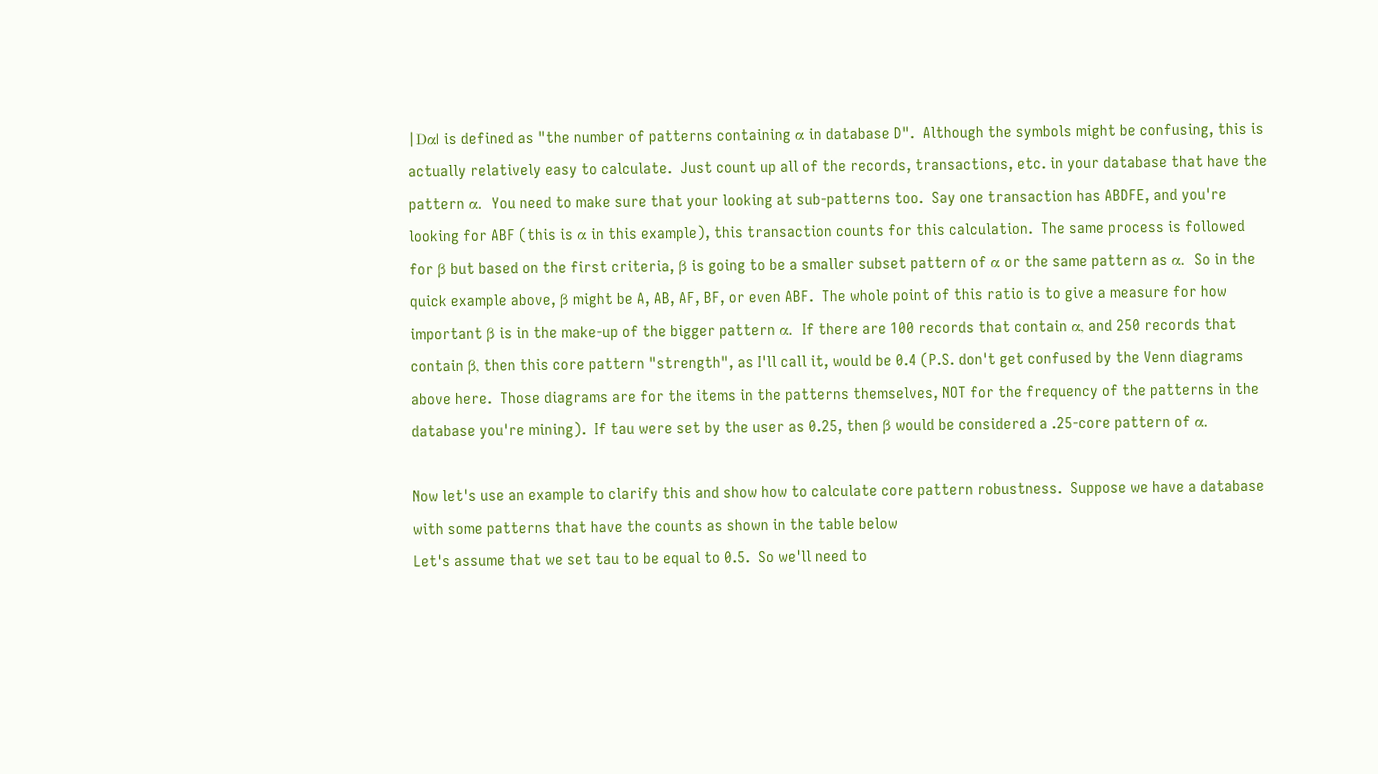|Dα| is defined as "the number of patterns containing α in database D".  Although the symbols might be confusing, this is actually relatively easy to calculate.  Just count up all of the records, transactions, etc. in your database that have the pattern α.  You need to make sure that your looking at sub-patterns too.  Say one transaction has ABDFE, and you're looking for ABF (this is α in this example), this transaction counts for this calculation.  The same process is followed for β but based on the first criteria, β is going to be a smaller subset pattern of α or the same pattern as α.  So in the quick example above, β might be A, AB, AF, BF, or even ABF.  The whole point of this ratio is to give a measure for how important β is in the make-up of the bigger pattern α.  If there are 100 records that contain α, and 250 records that contain β, then this core pattern "strength", as I'll call it, would be 0.4 (P.S. don't get confused by the Venn diagrams above here.  Those diagrams are for the items in the patterns themselves, NOT for the frequency of the patterns in the database you're mining).  If tau were set by the user as 0.25, then β would be considered a .25-core pattern of α.

Now let's use an example to clarify this and show how to calculate core pattern robustness.  Suppose we have a database with some patterns that have the counts as shown in the table below
Let's assume that we set tau to be equal to 0.5.  So we'll need to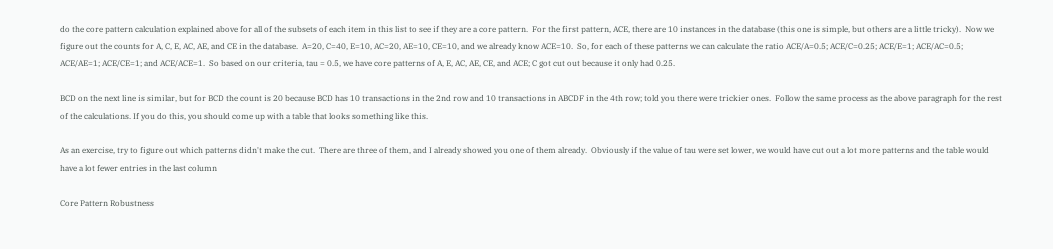do the core pattern calculation explained above for all of the subsets of each item in this list to see if they are a core pattern.  For the first pattern, ACE, there are 10 instances in the database (this one is simple, but others are a little tricky).  Now we figure out the counts for A, C, E, AC, AE, and CE in the database.  A=20, C=40, E=10, AC=20, AE=10, CE=10, and we already know ACE=10.  So, for each of these patterns we can calculate the ratio ACE/A=0.5; ACE/C=0.25; ACE/E=1; ACE/AC=0.5; ACE/AE=1; ACE/CE=1; and ACE/ACE=1.  So based on our criteria, tau = 0.5, we have core patterns of A, E, AC, AE, CE, and ACE; C got cut out because it only had 0.25.

BCD on the next line is similar, but for BCD the count is 20 because BCD has 10 transactions in the 2nd row and 10 transactions in ABCDF in the 4th row; told you there were trickier ones.  Follow the same process as the above paragraph for the rest of the calculations. If you do this, you should come up with a table that looks something like this.

As an exercise, try to figure out which patterns didn't make the cut.  There are three of them, and I already showed you one of them already.  Obviously if the value of tau were set lower, we would have cut out a lot more patterns and the table would have a lot fewer entries in the last column

Core Pattern Robustness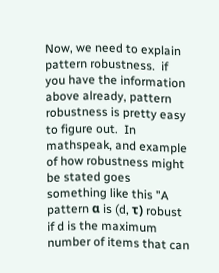Now, we need to explain pattern robustness.  if you have the information above already, pattern robustness is pretty easy to figure out.  In mathspeak, and example of how robustness might be stated goes something like this "A pattern α is (d, τ) robust if d is the maximum number of items that can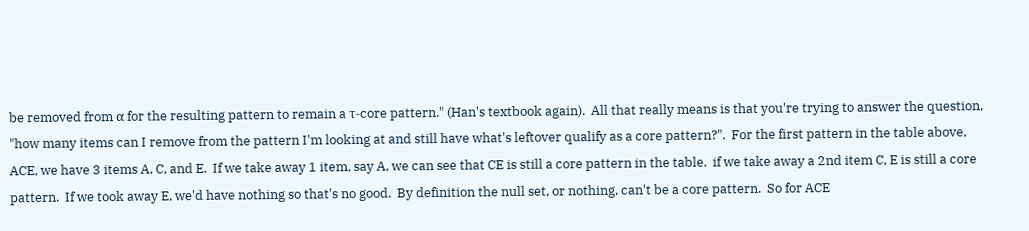be removed from α for the resulting pattern to remain a τ-core pattern." (Han's textbook again).  All that really means is that you're trying to answer the question, "how many items can I remove from the pattern I'm looking at and still have what's leftover qualify as a core pattern?".  For the first pattern in the table above, ACE, we have 3 items A, C, and E.  If we take away 1 item, say A, we can see that CE is still a core pattern in the table.  if we take away a 2nd item C, E is still a core pattern.  If we took away E, we'd have nothing so that's no good.  By definition the null set, or nothing, can't be a core pattern.  So for ACE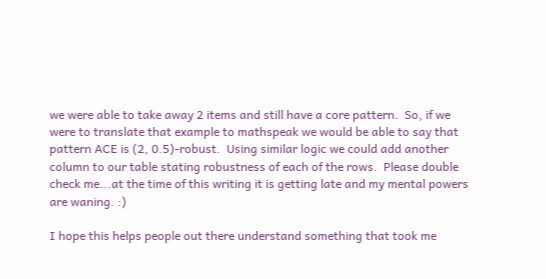we were able to take away 2 items and still have a core pattern.  So, if we were to translate that example to mathspeak we would be able to say that pattern ACE is (2, 0.5)-robust.  Using similar logic we could add another column to our table stating robustness of each of the rows.  Please double check me...at the time of this writing it is getting late and my mental powers are waning. :)

I hope this helps people out there understand something that took me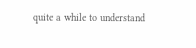quite a while to understand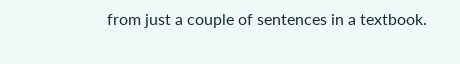from just a couple of sentences in a textbook.